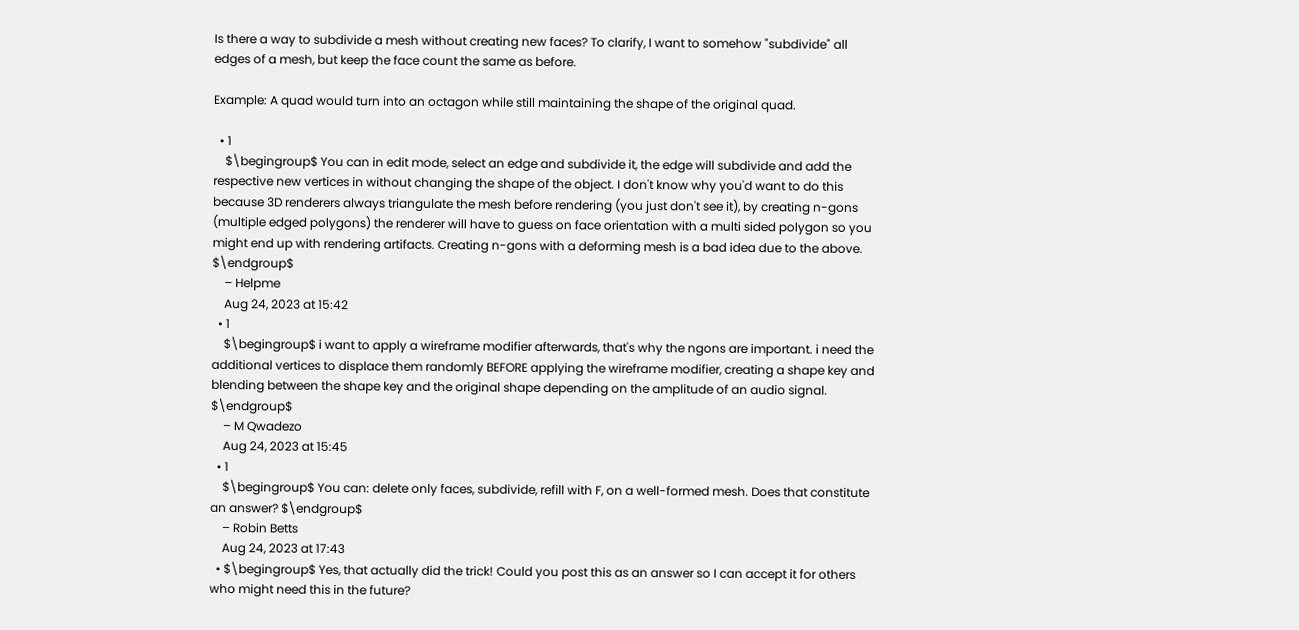Is there a way to subdivide a mesh without creating new faces? To clarify, I want to somehow "subdivide" all edges of a mesh, but keep the face count the same as before.

Example: A quad would turn into an octagon while still maintaining the shape of the original quad.

  • 1
    $\begingroup$ You can in edit mode, select an edge and subdivide it, the edge will subdivide and add the respective new vertices in without changing the shape of the object. I don't know why you'd want to do this because 3D renderers always triangulate the mesh before rendering (you just don't see it), by creating n-gons (multiple edged polygons) the renderer will have to guess on face orientation with a multi sided polygon so you might end up with rendering artifacts. Creating n-gons with a deforming mesh is a bad idea due to the above. $\endgroup$
    – Helpme
    Aug 24, 2023 at 15:42
  • 1
    $\begingroup$ i want to apply a wireframe modifier afterwards, that's why the ngons are important. i need the additional vertices to displace them randomly BEFORE applying the wireframe modifier, creating a shape key and blending between the shape key and the original shape depending on the amplitude of an audio signal. $\endgroup$
    – M Qwadezo
    Aug 24, 2023 at 15:45
  • 1
    $\begingroup$ You can: delete only faces, subdivide, refill with F, on a well-formed mesh. Does that constitute an answer? $\endgroup$
    – Robin Betts
    Aug 24, 2023 at 17:43
  • $\begingroup$ Yes, that actually did the trick! Could you post this as an answer so I can accept it for others who might need this in the future?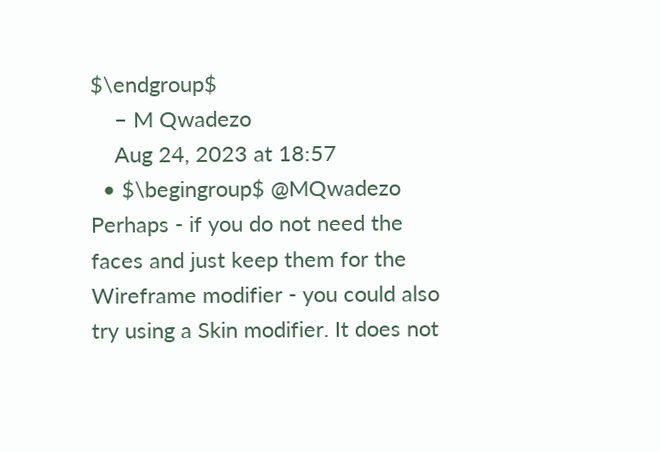$\endgroup$
    – M Qwadezo
    Aug 24, 2023 at 18:57
  • $\begingroup$ @MQwadezo Perhaps - if you do not need the faces and just keep them for the Wireframe modifier - you could also try using a Skin modifier. It does not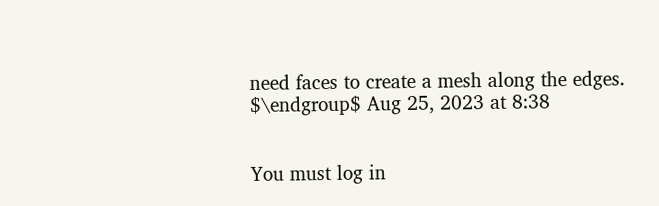need faces to create a mesh along the edges. $\endgroup$ Aug 25, 2023 at 8:38


You must log in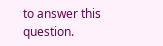to answer this question.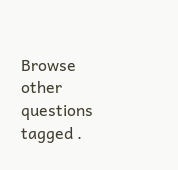Browse other questions tagged .